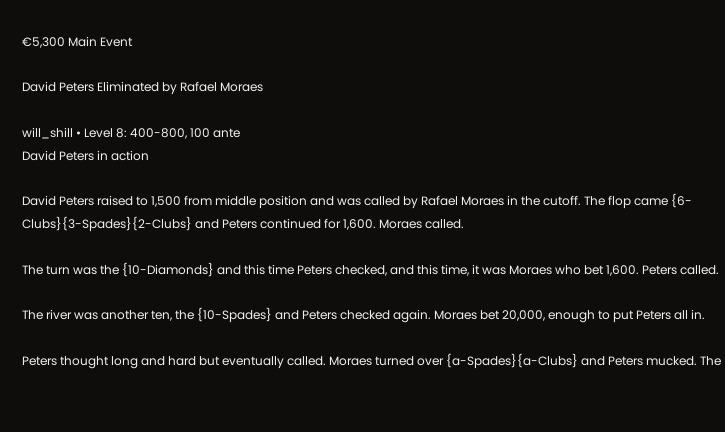€5,300 Main Event

David Peters Eliminated by Rafael Moraes

will_shill • Level 8: 400-800, 100 ante
David Peters in action

David Peters raised to 1,500 from middle position and was called by Rafael Moraes in the cutoff. The flop came {6-Clubs}{3-Spades}{2-Clubs} and Peters continued for 1,600. Moraes called.

The turn was the {10-Diamonds} and this time Peters checked, and this time, it was Moraes who bet 1,600. Peters called.

The river was another ten, the {10-Spades} and Peters checked again. Moraes bet 20,000, enough to put Peters all in.

Peters thought long and hard but eventually called. Moraes turned over {a-Spades}{a-Clubs} and Peters mucked. The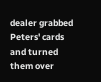dealer grabbed Peters' cards and turned them over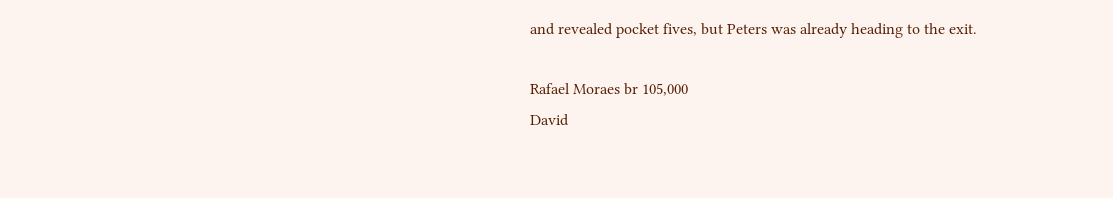and revealed pocket fives, but Peters was already heading to the exit.

Rafael Moraes br 105,000
David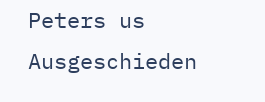Peters us Ausgeschieden